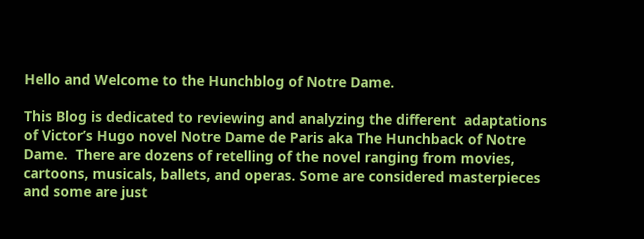Hello and Welcome to the Hunchblog of Notre Dame.

This Blog is dedicated to reviewing and analyzing the different  adaptations of Victor’s Hugo novel Notre Dame de Paris aka The Hunchback of Notre Dame.  There are dozens of retelling of the novel ranging from movies, cartoons, musicals, ballets, and operas. Some are considered masterpieces and some are just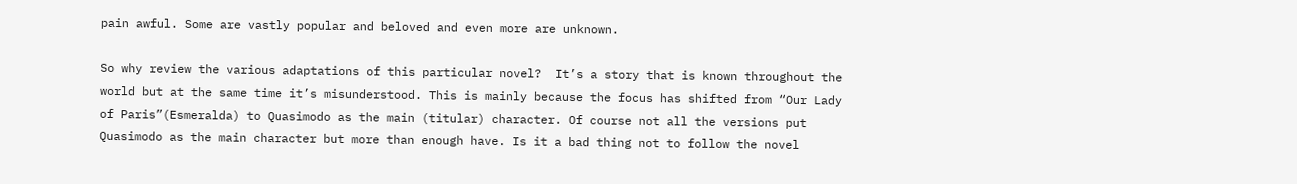pain awful. Some are vastly popular and beloved and even more are unknown.

So why review the various adaptations of this particular novel?  It’s a story that is known throughout the world but at the same time it’s misunderstood. This is mainly because the focus has shifted from “Our Lady of Paris”(Esmeralda) to Quasimodo as the main (titular) character. Of course not all the versions put Quasimodo as the main character but more than enough have. Is it a bad thing not to follow the novel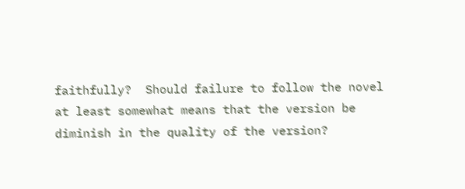faithfully?  Should failure to follow the novel at least somewhat means that the version be diminish in the quality of the version?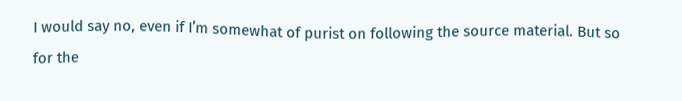I would say no, even if I’m somewhat of purist on following the source material. But so for the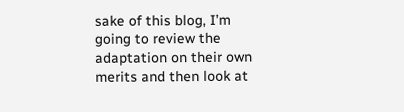sake of this blog, I’m going to review the adaptation on their own merits and then look at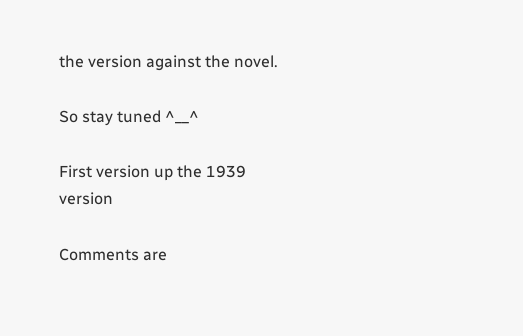the version against the novel.

So stay tuned ^__^

First version up the 1939 version

Comments are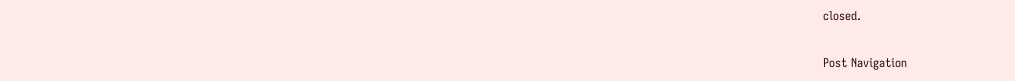closed.

Post Navigation